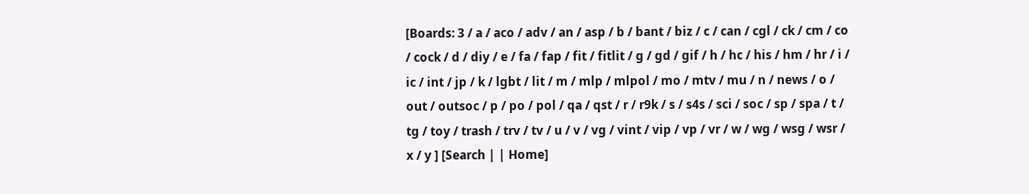[Boards: 3 / a / aco / adv / an / asp / b / bant / biz / c / can / cgl / ck / cm / co / cock / d / diy / e / fa / fap / fit / fitlit / g / gd / gif / h / hc / his / hm / hr / i / ic / int / jp / k / lgbt / lit / m / mlp / mlpol / mo / mtv / mu / n / news / o / out / outsoc / p / po / pol / qa / qst / r / r9k / s / s4s / sci / soc / sp / spa / t / tg / toy / trash / trv / tv / u / v / vg / vint / vip / vp / vr / w / wg / wsg / wsr / x / y ] [Search | | Home]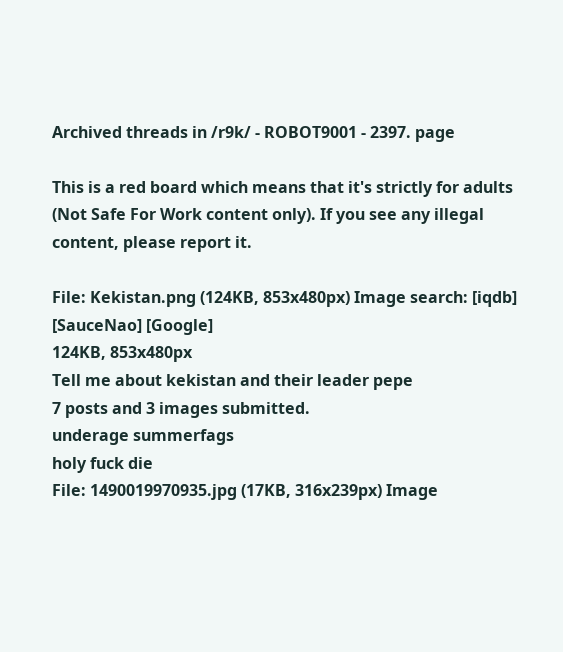Archived threads in /r9k/ - ROBOT9001 - 2397. page

This is a red board which means that it's strictly for adults (Not Safe For Work content only). If you see any illegal content, please report it.

File: Kekistan.png (124KB, 853x480px) Image search: [iqdb] [SauceNao] [Google]
124KB, 853x480px
Tell me about kekistan and their leader pepe
7 posts and 3 images submitted.
underage summerfags
holy fuck die
File: 1490019970935.jpg (17KB, 316x239px) Image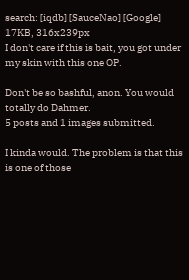search: [iqdb] [SauceNao] [Google]
17KB, 316x239px
I don't care if this is bait, you got under my skin with this one OP.

Don't be so bashful, anon. You would totally do Dahmer.
5 posts and 1 images submitted.

I kinda would. The problem is that this is one of those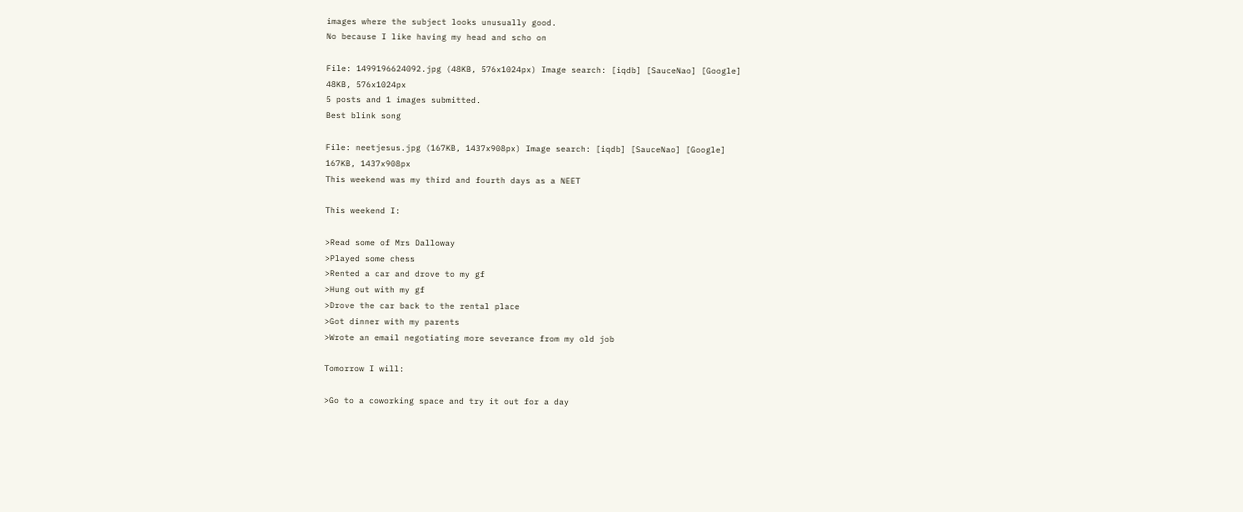images where the subject looks unusually good.
No because I like having my head and scho on

File: 1499196624092.jpg (48KB, 576x1024px) Image search: [iqdb] [SauceNao] [Google]
48KB, 576x1024px
5 posts and 1 images submitted.
Best blink song

File: neetjesus.jpg (167KB, 1437x908px) Image search: [iqdb] [SauceNao] [Google]
167KB, 1437x908px
This weekend was my third and fourth days as a NEET

This weekend I:

>Read some of Mrs Dalloway
>Played some chess
>Rented a car and drove to my gf
>Hung out with my gf
>Drove the car back to the rental place
>Got dinner with my parents
>Wrote an email negotiating more severance from my old job

Tomorrow I will:

>Go to a coworking space and try it out for a day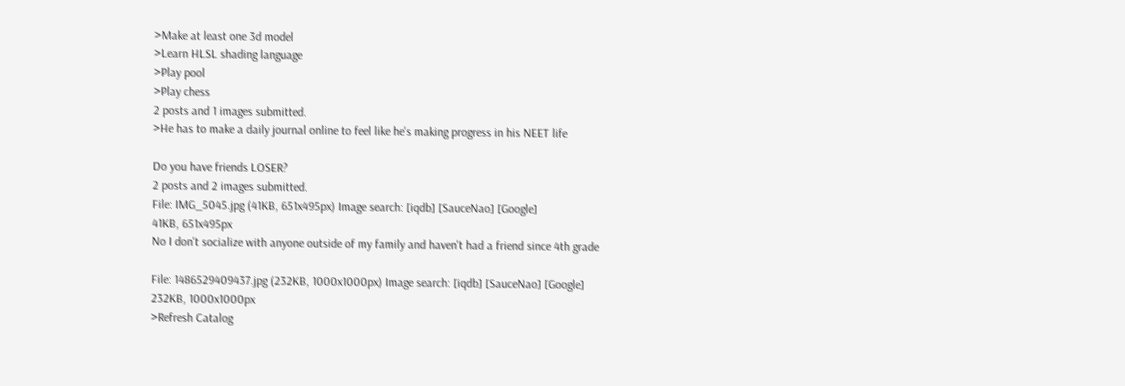>Make at least one 3d model
>Learn HLSL shading language
>Play pool
>Play chess
2 posts and 1 images submitted.
>He has to make a daily journal online to feel like he's making progress in his NEET life

Do you have friends LOSER?
2 posts and 2 images submitted.
File: IMG_5045.jpg (41KB, 651x495px) Image search: [iqdb] [SauceNao] [Google]
41KB, 651x495px
No I don't socialize with anyone outside of my family and haven't had a friend since 4th grade

File: 1486529409437.jpg (232KB, 1000x1000px) Image search: [iqdb] [SauceNao] [Google]
232KB, 1000x1000px
>Refresh Catalog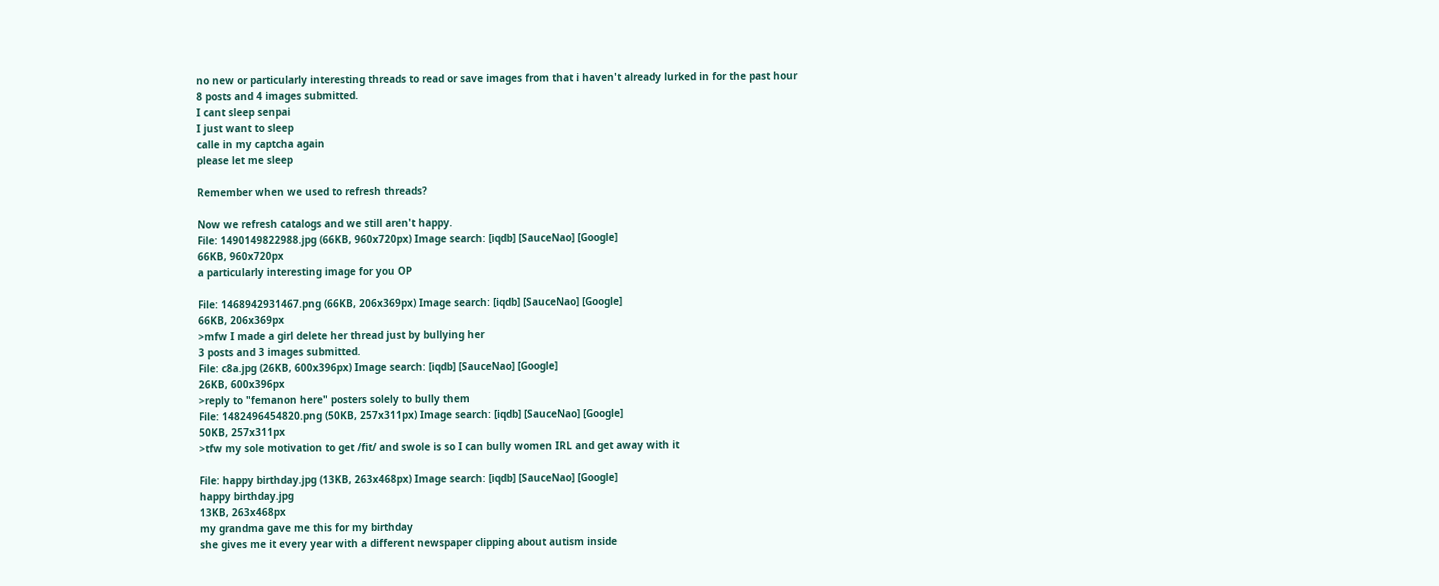no new or particularly interesting threads to read or save images from that i haven't already lurked in for the past hour
8 posts and 4 images submitted.
I cant sleep senpai
I just want to sleep
calle in my captcha again
please let me sleep

Remember when we used to refresh threads?

Now we refresh catalogs and we still aren't happy.
File: 1490149822988.jpg (66KB, 960x720px) Image search: [iqdb] [SauceNao] [Google]
66KB, 960x720px
a particularly interesting image for you OP

File: 1468942931467.png (66KB, 206x369px) Image search: [iqdb] [SauceNao] [Google]
66KB, 206x369px
>mfw I made a girl delete her thread just by bullying her
3 posts and 3 images submitted.
File: c8a.jpg (26KB, 600x396px) Image search: [iqdb] [SauceNao] [Google]
26KB, 600x396px
>reply to "femanon here" posters solely to bully them
File: 1482496454820.png (50KB, 257x311px) Image search: [iqdb] [SauceNao] [Google]
50KB, 257x311px
>tfw my sole motivation to get /fit/ and swole is so I can bully women IRL and get away with it

File: happy birthday.jpg (13KB, 263x468px) Image search: [iqdb] [SauceNao] [Google]
happy birthday.jpg
13KB, 263x468px
my grandma gave me this for my birthday
she gives me it every year with a different newspaper clipping about autism inside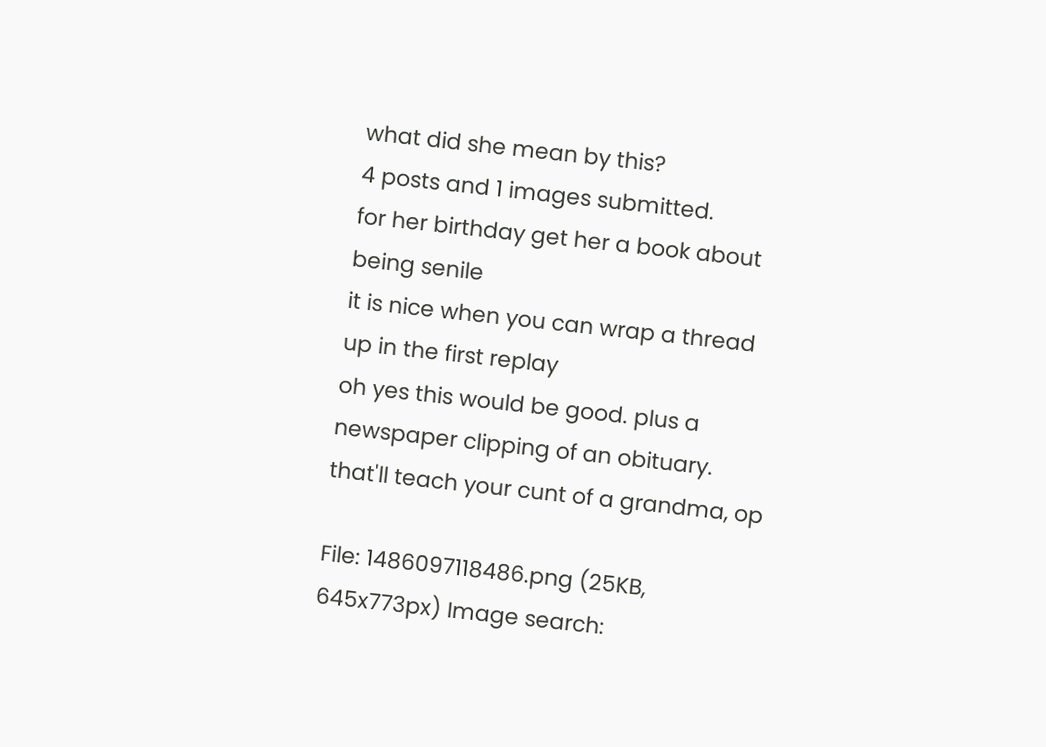what did she mean by this?
4 posts and 1 images submitted.
for her birthday get her a book about being senile
it is nice when you can wrap a thread up in the first replay
oh yes this would be good. plus a newspaper clipping of an obituary. that'll teach your cunt of a grandma, op

File: 1486097118486.png (25KB, 645x773px) Image search: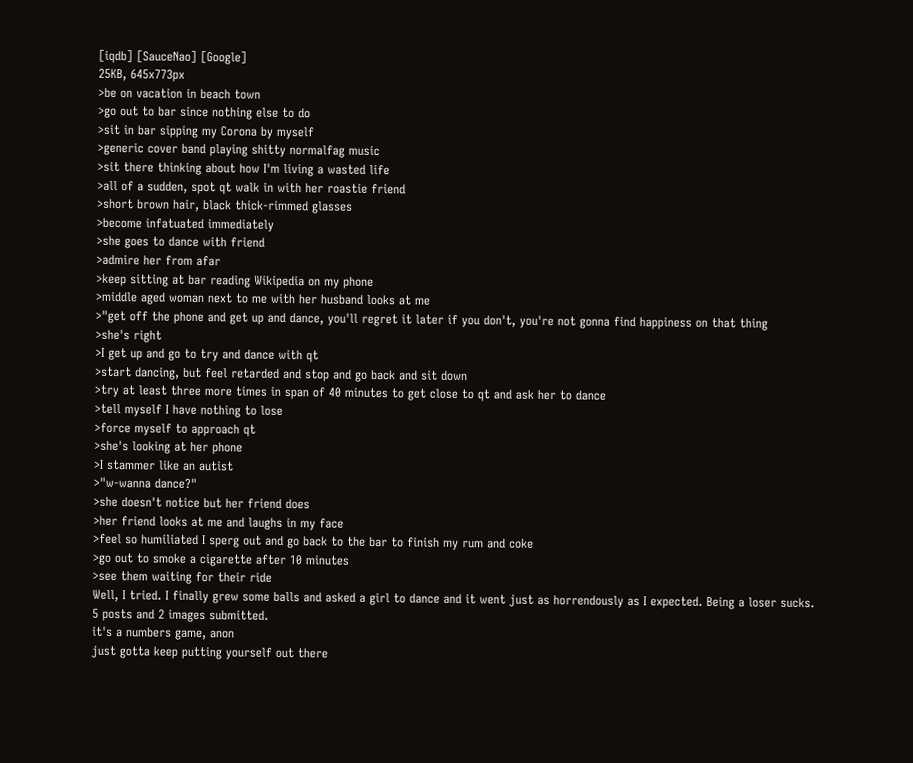[iqdb] [SauceNao] [Google]
25KB, 645x773px
>be on vacation in beach town
>go out to bar since nothing else to do
>sit in bar sipping my Corona by myself
>generic cover band playing shitty normalfag music
>sit there thinking about how I'm living a wasted life
>all of a sudden, spot qt walk in with her roastie friend
>short brown hair, black thick-rimmed glasses
>become infatuated immediately
>she goes to dance with friend
>admire her from afar
>keep sitting at bar reading Wikipedia on my phone
>middle aged woman next to me with her husband looks at me
>"get off the phone and get up and dance, you'll regret it later if you don't, you're not gonna find happiness on that thing
>she's right
>I get up and go to try and dance with qt
>start dancing, but feel retarded and stop and go back and sit down
>try at least three more times in span of 40 minutes to get close to qt and ask her to dance
>tell myself I have nothing to lose
>force myself to approach qt
>she's looking at her phone
>I stammer like an autist
>"w-wanna dance?"
>she doesn't notice but her friend does
>her friend looks at me and laughs in my face
>feel so humiliated I sperg out and go back to the bar to finish my rum and coke
>go out to smoke a cigarette after 10 minutes
>see them waiting for their ride
Well, I tried. I finally grew some balls and asked a girl to dance and it went just as horrendously as I expected. Being a loser sucks.
5 posts and 2 images submitted.
it's a numbers game, anon
just gotta keep putting yourself out there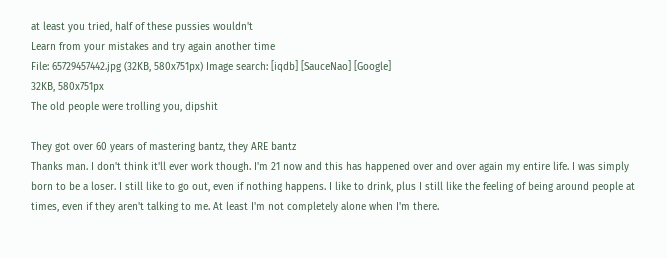at least you tried, half of these pussies wouldn't
Learn from your mistakes and try again another time
File: 65729457442.jpg (32KB, 580x751px) Image search: [iqdb] [SauceNao] [Google]
32KB, 580x751px
The old people were trolling you, dipshit

They got over 60 years of mastering bantz, they ARE bantz
Thanks man. I don't think it'll ever work though. I'm 21 now and this has happened over and over again my entire life. I was simply born to be a loser. I still like to go out, even if nothing happens. I like to drink, plus I still like the feeling of being around people at times, even if they aren't talking to me. At least I'm not completely alone when I'm there.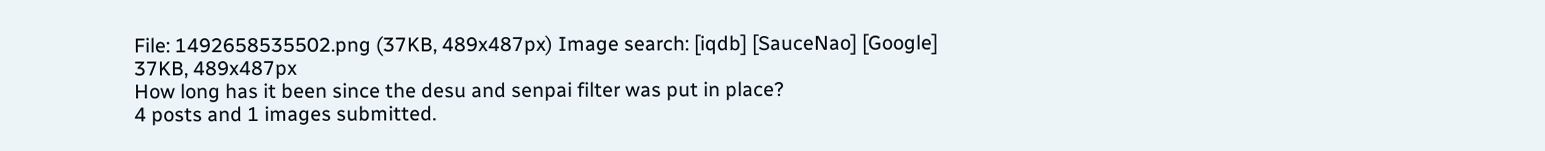File: 1492658535502.png (37KB, 489x487px) Image search: [iqdb] [SauceNao] [Google]
37KB, 489x487px
How long has it been since the desu and senpai filter was put in place?
4 posts and 1 images submitted.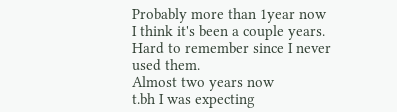Probably more than 1year now
I think it's been a couple years. Hard to remember since I never used them.
Almost two years now
t.bh I was expecting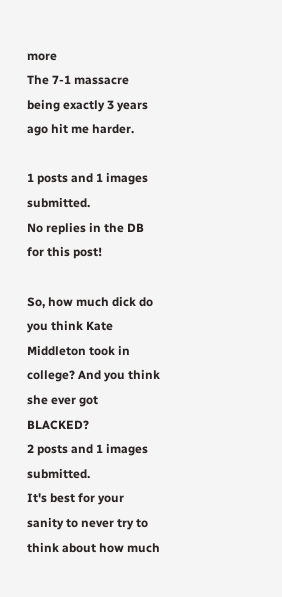more
The 7-1 massacre being exactly 3 years ago hit me harder.

1 posts and 1 images submitted.
No replies in the DB for this post!

So, how much dick do you think Kate Middleton took in college? And you think she ever got BLACKED?
2 posts and 1 images submitted.
It's best for your sanity to never try to think about how much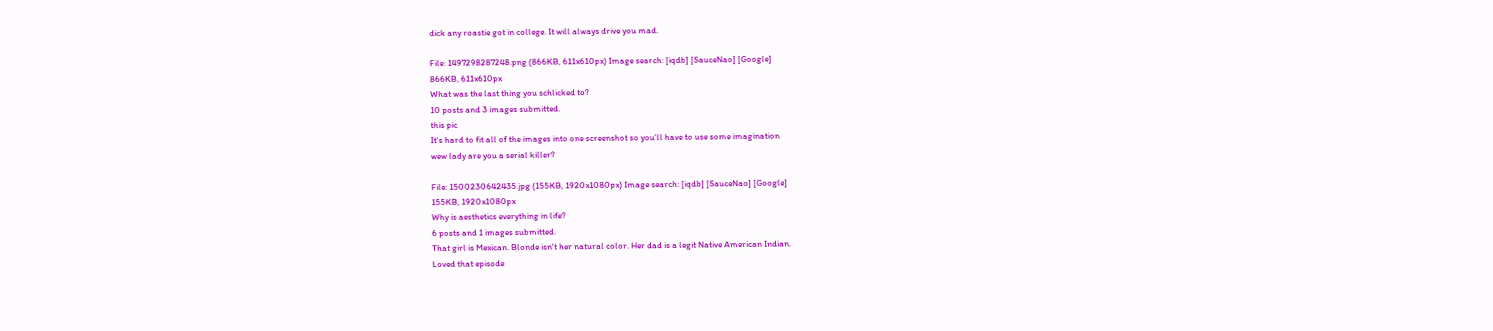dick any roastie got in college. It will always drive you mad.

File: 1497298287248.png (866KB, 611x610px) Image search: [iqdb] [SauceNao] [Google]
866KB, 611x610px
What was the last thing you schlicked to?
10 posts and 3 images submitted.
this pic
It's hard to fit all of the images into one screenshot so you'll have to use some imagination
wew lady are you a serial killer?

File: 1500230642435.jpg (155KB, 1920x1080px) Image search: [iqdb] [SauceNao] [Google]
155KB, 1920x1080px
Why is aesthetics everything in life?
6 posts and 1 images submitted.
That girl is Mexican. Blonde isn't her natural color. Her dad is a legit Native American Indian.
Loved that episode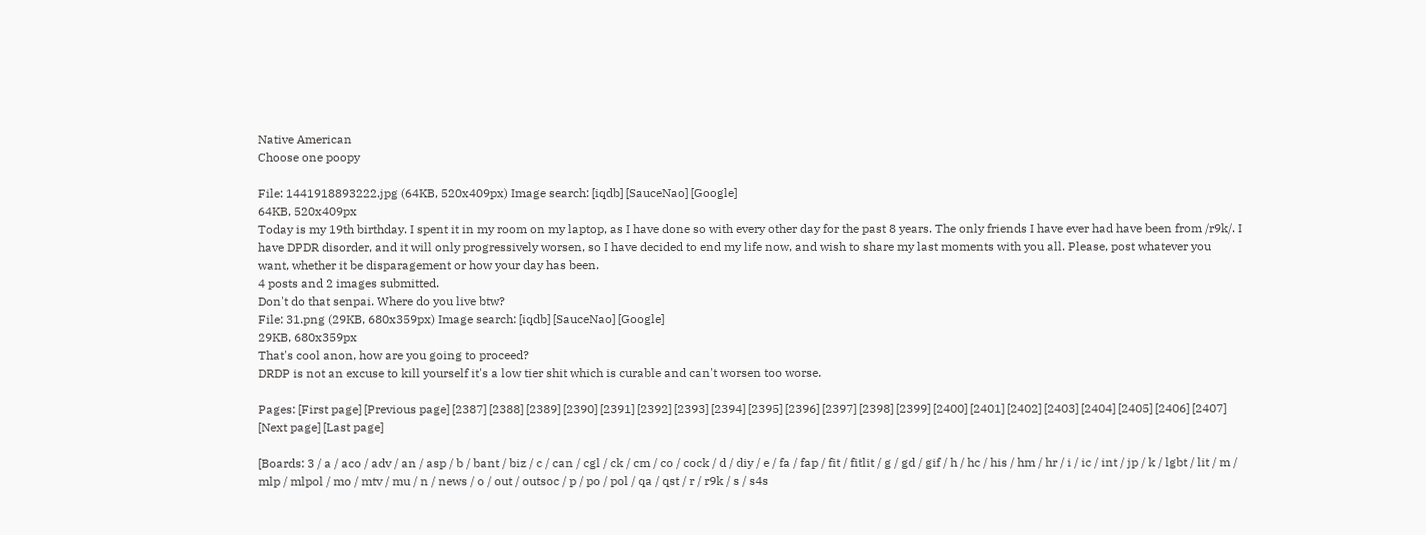Native American
Choose one poopy

File: 1441918893222.jpg (64KB, 520x409px) Image search: [iqdb] [SauceNao] [Google]
64KB, 520x409px
Today is my 19th birthday. I spent it in my room on my laptop, as I have done so with every other day for the past 8 years. The only friends I have ever had have been from /r9k/. I have DPDR disorder, and it will only progressively worsen, so I have decided to end my life now, and wish to share my last moments with you all. Please, post whatever you want, whether it be disparagement or how your day has been.
4 posts and 2 images submitted.
Don't do that senpai. Where do you live btw?
File: 31.png (29KB, 680x359px) Image search: [iqdb] [SauceNao] [Google]
29KB, 680x359px
That's cool anon, how are you going to proceed?
DRDP is not an excuse to kill yourself it's a low tier shit which is curable and can't worsen too worse.

Pages: [First page] [Previous page] [2387] [2388] [2389] [2390] [2391] [2392] [2393] [2394] [2395] [2396] [2397] [2398] [2399] [2400] [2401] [2402] [2403] [2404] [2405] [2406] [2407] [Next page] [Last page]

[Boards: 3 / a / aco / adv / an / asp / b / bant / biz / c / can / cgl / ck / cm / co / cock / d / diy / e / fa / fap / fit / fitlit / g / gd / gif / h / hc / his / hm / hr / i / ic / int / jp / k / lgbt / lit / m / mlp / mlpol / mo / mtv / mu / n / news / o / out / outsoc / p / po / pol / qa / qst / r / r9k / s / s4s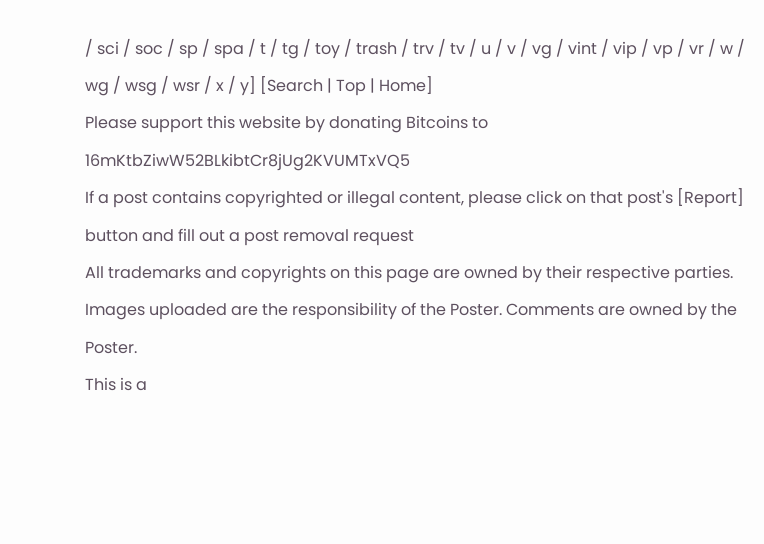/ sci / soc / sp / spa / t / tg / toy / trash / trv / tv / u / v / vg / vint / vip / vp / vr / w / wg / wsg / wsr / x / y] [Search | Top | Home]
Please support this website by donating Bitcoins to 16mKtbZiwW52BLkibtCr8jUg2KVUMTxVQ5
If a post contains copyrighted or illegal content, please click on that post's [Report] button and fill out a post removal request
All trademarks and copyrights on this page are owned by their respective parties. Images uploaded are the responsibility of the Poster. Comments are owned by the Poster.
This is a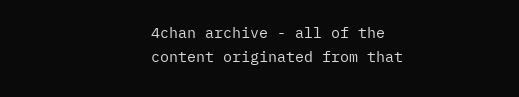4chan archive - all of the content originated from that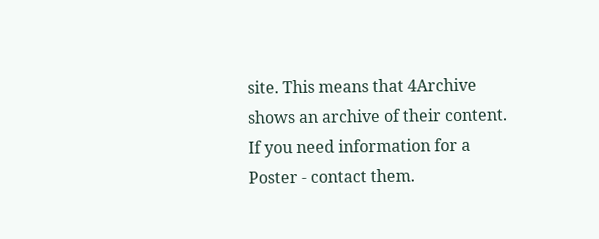site. This means that 4Archive shows an archive of their content. If you need information for a Poster - contact them.